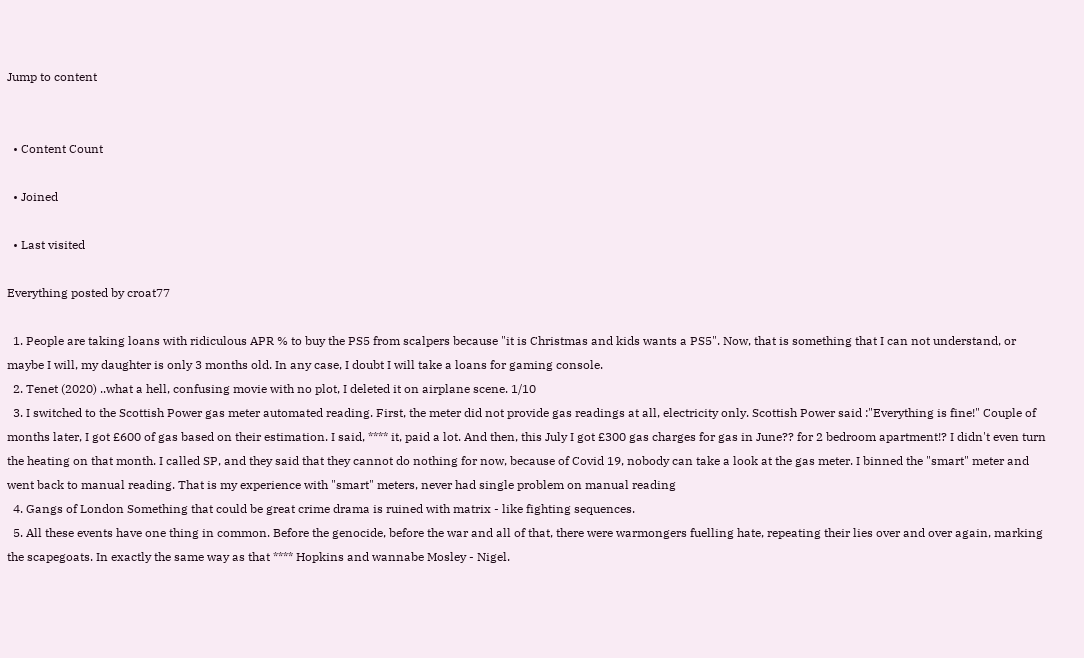Jump to content


  • Content Count

  • Joined

  • Last visited

Everything posted by croat77

  1. People are taking loans with ridiculous APR % to buy the PS5 from scalpers because "it is Christmas and kids wants a PS5". Now, that is something that I can not understand, or maybe I will, my daughter is only 3 months old. In any case, I doubt I will take a loans for gaming console.
  2. Tenet (2020) ..what a hell, confusing movie with no plot, I deleted it on airplane scene. 1/10
  3. I switched to the Scottish Power gas meter automated reading. First, the meter did not provide gas readings at all, electricity only. Scottish Power said :"Everything is fine!" Couple of months later, I got £600 of gas based on their estimation. I said, **** it, paid a lot. And then, this July I got £300 gas charges for gas in June?? for 2 bedroom apartment!? I didn't even turn the heating on that month. I called SP, and they said that they cannot do nothing for now, because of Covid 19, nobody can take a look at the gas meter. I binned the "smart" meter and went back to manual reading. That is my experience with "smart" meters, never had single problem on manual reading
  4. Gangs of London Something that could be great crime drama is ruined with matrix - like fighting sequences.
  5. All these events have one thing in common. Before the genocide, before the war and all of that, there were warmongers fuelling hate, repeating their lies over and over again, marking the scapegoats. In exactly the same way as that **** Hopkins and wannabe Mosley - Nigel.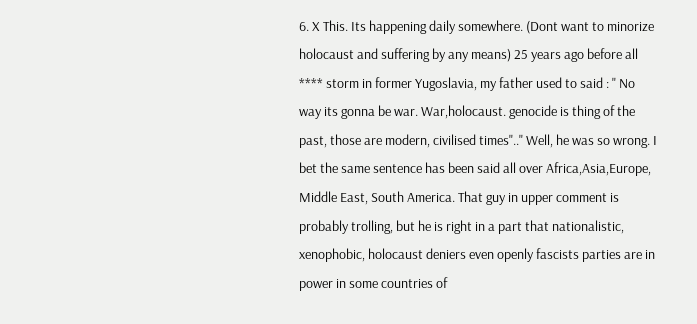6. X This. Its happening daily somewhere. (Dont want to minorize holocaust and suffering by any means) 25 years ago before all **** storm in former Yugoslavia, my father used to said : " No way its gonna be war. War,holocaust. genocide is thing of the past, those are modern, civilised times".." Well, he was so wrong. I bet the same sentence has been said all over Africa,Asia,Europe, Middle East, South America. That guy in upper comment is probably trolling, but he is right in a part that nationalistic, xenophobic, holocaust deniers even openly fascists parties are in power in some countries of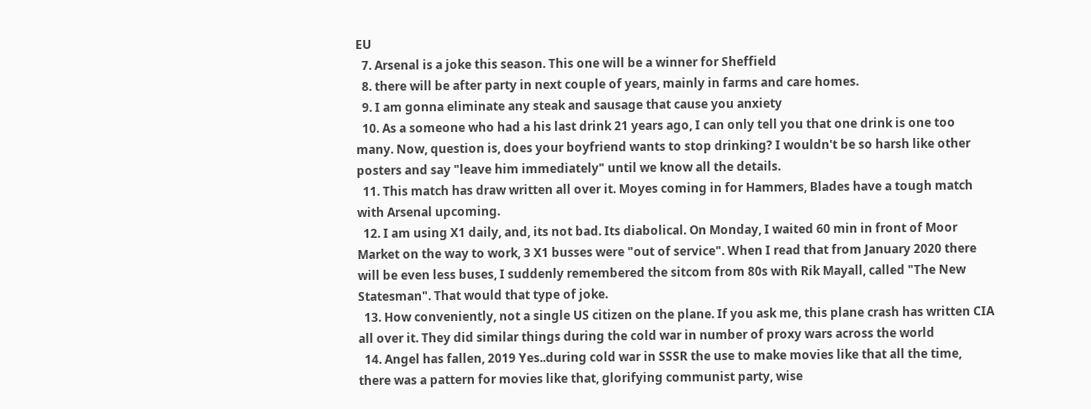EU
  7. Arsenal is a joke this season. This one will be a winner for Sheffield
  8. there will be after party in next couple of years, mainly in farms and care homes.
  9. I am gonna eliminate any steak and sausage that cause you anxiety
  10. As a someone who had a his last drink 21 years ago, I can only tell you that one drink is one too many. Now, question is, does your boyfriend wants to stop drinking? I wouldn't be so harsh like other posters and say "leave him immediately" until we know all the details.
  11. This match has draw written all over it. Moyes coming in for Hammers, Blades have a tough match with Arsenal upcoming.
  12. I am using X1 daily, and, its not bad. Its diabolical. On Monday, I waited 60 min in front of Moor Market on the way to work, 3 X1 busses were "out of service". When I read that from January 2020 there will be even less buses, I suddenly remembered the sitcom from 80s with Rik Mayall, called "The New Statesman". That would that type of joke.
  13. How conveniently, not a single US citizen on the plane. If you ask me, this plane crash has written CIA all over it. They did similar things during the cold war in number of proxy wars across the world
  14. Angel has fallen, 2019 Yes..during cold war in SSSR the use to make movies like that all the time, there was a pattern for movies like that, glorifying communist party, wise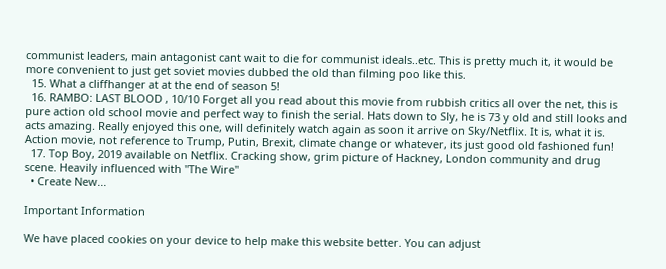communist leaders, main antagonist cant wait to die for communist ideals..etc. This is pretty much it, it would be more convenient to just get soviet movies dubbed the old than filming poo like this.
  15. What a cliffhanger at at the end of season 5!
  16. RAMBO: LAST BLOOD , 10/10 Forget all you read about this movie from rubbish critics all over the net, this is pure action old school movie and perfect way to finish the serial. Hats down to Sly, he is 73 y old and still looks and acts amazing. Really enjoyed this one, will definitely watch again as soon it arrive on Sky/Netflix. It is, what it is. Action movie, not reference to Trump, Putin, Brexit, climate change or whatever, its just good old fashioned fun!
  17. Top Boy, 2019 available on Netflix. Cracking show, grim picture of Hackney, London community and drug scene. Heavily influenced with "The Wire"
  • Create New...

Important Information

We have placed cookies on your device to help make this website better. You can adjust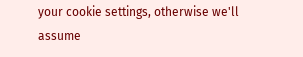your cookie settings, otherwise we'll assume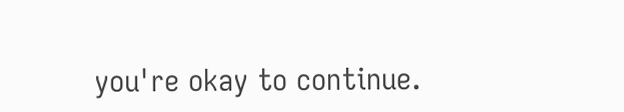you're okay to continue.